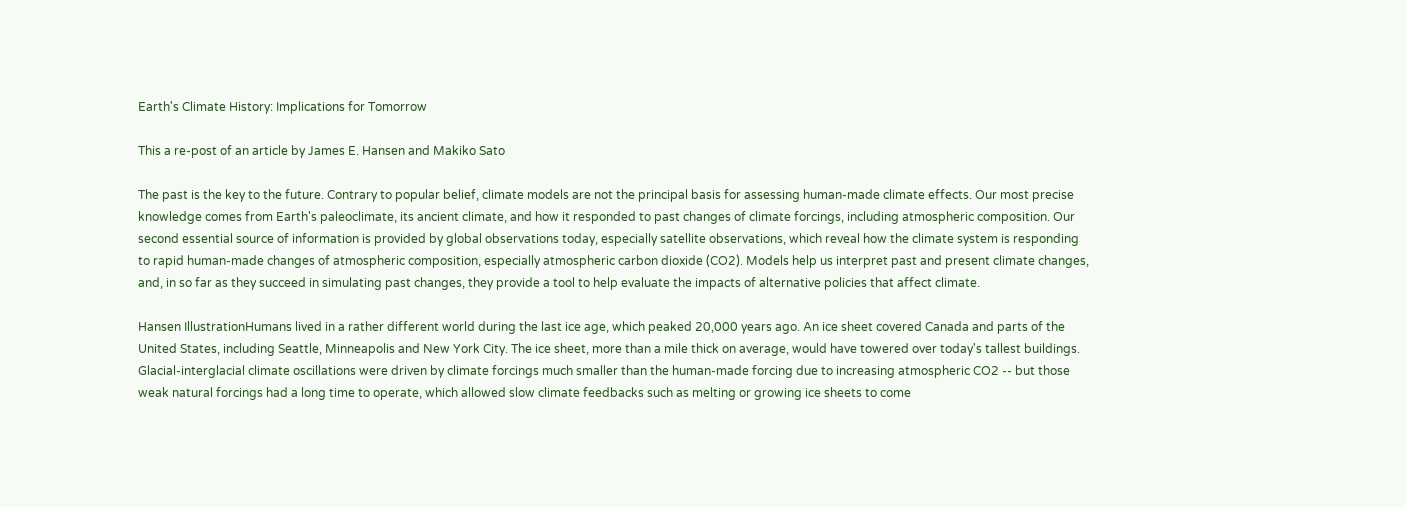Earth's Climate History: Implications for Tomorrow

This a re-post of an article by James E. Hansen and Makiko Sato

The past is the key to the future. Contrary to popular belief, climate models are not the principal basis for assessing human-made climate effects. Our most precise knowledge comes from Earth's paleoclimate, its ancient climate, and how it responded to past changes of climate forcings, including atmospheric composition. Our second essential source of information is provided by global observations today, especially satellite observations, which reveal how the climate system is responding to rapid human-made changes of atmospheric composition, especially atmospheric carbon dioxide (CO2). Models help us interpret past and present climate changes, and, in so far as they succeed in simulating past changes, they provide a tool to help evaluate the impacts of alternative policies that affect climate.

Hansen IllustrationHumans lived in a rather different world during the last ice age, which peaked 20,000 years ago. An ice sheet covered Canada and parts of the United States, including Seattle, Minneapolis and New York City. The ice sheet, more than a mile thick on average, would have towered over today's tallest buildings. Glacial-interglacial climate oscillations were driven by climate forcings much smaller than the human-made forcing due to increasing atmospheric CO2 -- but those weak natural forcings had a long time to operate, which allowed slow climate feedbacks such as melting or growing ice sheets to come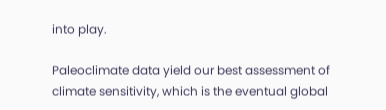into play.

Paleoclimate data yield our best assessment of climate sensitivity, which is the eventual global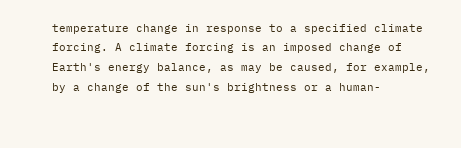temperature change in response to a specified climate forcing. A climate forcing is an imposed change of Earth's energy balance, as may be caused, for example, by a change of the sun's brightness or a human-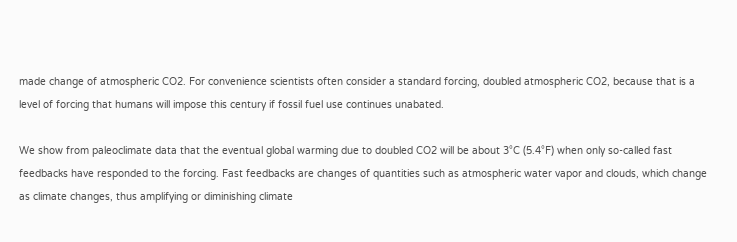made change of atmospheric CO2. For convenience scientists often consider a standard forcing, doubled atmospheric CO2, because that is a level of forcing that humans will impose this century if fossil fuel use continues unabated.

We show from paleoclimate data that the eventual global warming due to doubled CO2 will be about 3°C (5.4°F) when only so-called fast feedbacks have responded to the forcing. Fast feedbacks are changes of quantities such as atmospheric water vapor and clouds, which change as climate changes, thus amplifying or diminishing climate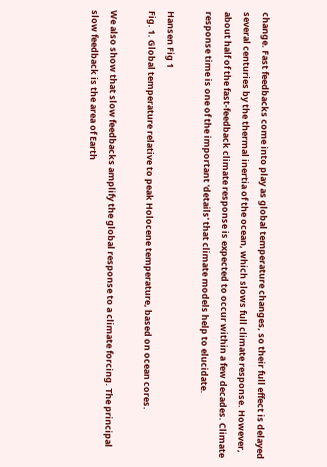change. Fast feedbacks come into play as global temperature changes, so their full effect is delayed several centuries by the thermal inertia of the ocean, which slows full climate response. However, about half of the fast-feedback climate response is expected to occur within a few decades. Climate response time is one of the important 'details' that climate models help to elucidate.

Hansen Fig 1
Fig. 1. Global temperature relative to peak Holocene temperature, based on ocean cores.

We also show that slow feedbacks amplify the global response to a climate forcing. The principal slow feedback is the area of Earth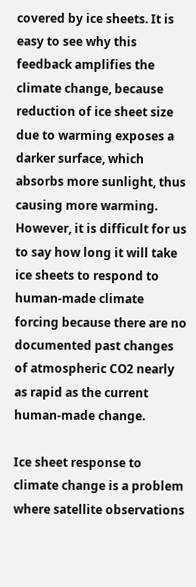covered by ice sheets. It is easy to see why this feedback amplifies the climate change, because reduction of ice sheet size due to warming exposes a darker surface, which absorbs more sunlight, thus causing more warming. However, it is difficult for us to say how long it will take ice sheets to respond to human-made climate forcing because there are no documented past changes of atmospheric CO2 nearly as rapid as the current human-made change.

Ice sheet response to climate change is a problem where satellite observations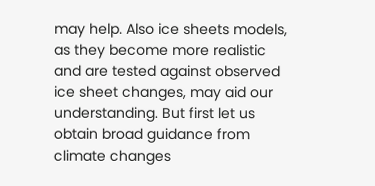may help. Also ice sheets models, as they become more realistic and are tested against observed ice sheet changes, may aid our understanding. But first let us obtain broad guidance from climate changes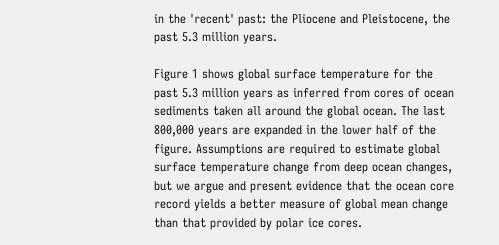in the 'recent' past: the Pliocene and Pleistocene, the past 5.3 million years.

Figure 1 shows global surface temperature for the past 5.3 million years as inferred from cores of ocean sediments taken all around the global ocean. The last 800,000 years are expanded in the lower half of the figure. Assumptions are required to estimate global surface temperature change from deep ocean changes, but we argue and present evidence that the ocean core record yields a better measure of global mean change than that provided by polar ice cores.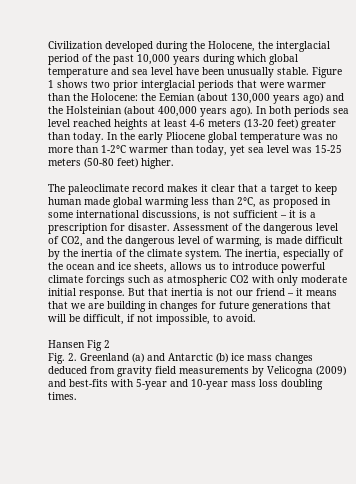Civilization developed during the Holocene, the interglacial period of the past 10,000 years during which global temperature and sea level have been unusually stable. Figure 1 shows two prior interglacial periods that were warmer than the Holocene: the Eemian (about 130,000 years ago) and the Holsteinian (about 400,000 years ago). In both periods sea level reached heights at least 4-6 meters (13-20 feet) greater than today. In the early Pliocene global temperature was no more than 1-2°C warmer than today, yet sea level was 15-25 meters (50-80 feet) higher.

The paleoclimate record makes it clear that a target to keep human made global warming less than 2°C, as proposed in some international discussions, is not sufficient – it is a prescription for disaster. Assessment of the dangerous level of CO2, and the dangerous level of warming, is made difficult by the inertia of the climate system. The inertia, especially of the ocean and ice sheets, allows us to introduce powerful climate forcings such as atmospheric CO2 with only moderate initial response. But that inertia is not our friend – it means that we are building in changes for future generations that will be difficult, if not impossible, to avoid.

Hansen Fig 2
Fig. 2. Greenland (a) and Antarctic (b) ice mass changes deduced from gravity field measurements by Velicogna (2009) and best-fits with 5-year and 10-year mass loss doubling times.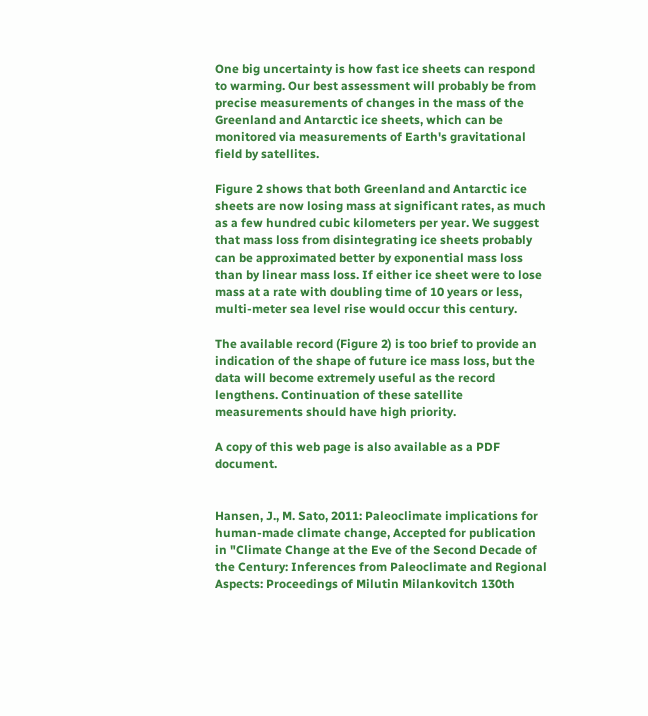One big uncertainty is how fast ice sheets can respond to warming. Our best assessment will probably be from precise measurements of changes in the mass of the Greenland and Antarctic ice sheets, which can be monitored via measurements of Earth's gravitational field by satellites.

Figure 2 shows that both Greenland and Antarctic ice sheets are now losing mass at significant rates, as much as a few hundred cubic kilometers per year. We suggest that mass loss from disintegrating ice sheets probably can be approximated better by exponential mass loss than by linear mass loss. If either ice sheet were to lose mass at a rate with doubling time of 10 years or less, multi-meter sea level rise would occur this century.

The available record (Figure 2) is too brief to provide an indication of the shape of future ice mass loss, but the data will become extremely useful as the record lengthens. Continuation of these satellite measurements should have high priority.

A copy of this web page is also available as a PDF document.


Hansen, J., M. Sato, 2011: Paleoclimate implications for human-made climate change, Accepted for publication in "Climate Change at the Eve of the Second Decade of the Century: Inferences from Paleoclimate and Regional Aspects: Proceedings of Milutin Milankovitch 130th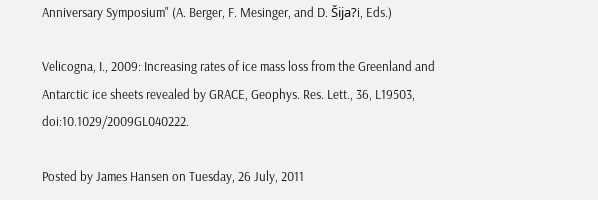Anniversary Symposium" (A. Berger, F. Mesinger, and D. Šija?i, Eds.)

Velicogna, I., 2009: Increasing rates of ice mass loss from the Greenland and Antarctic ice sheets revealed by GRACE, Geophys. Res. Lett., 36, L19503, doi:10.1029/2009GL040222.

Posted by James Hansen on Tuesday, 26 July, 2011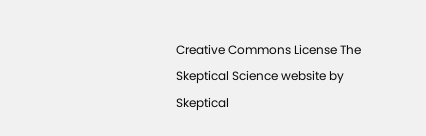Creative Commons License The Skeptical Science website by Skeptical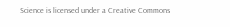Science is licensed under a Creative Commons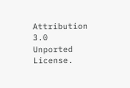Attribution 3.0 Unported License.